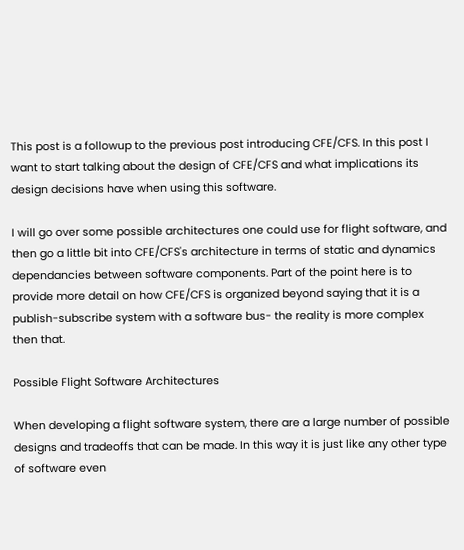This post is a followup to the previous post introducing CFE/CFS. In this post I want to start talking about the design of CFE/CFS and what implications its design decisions have when using this software.

I will go over some possible architectures one could use for flight software, and then go a little bit into CFE/CFS's architecture in terms of static and dynamics dependancies between software components. Part of the point here is to provide more detail on how CFE/CFS is organized beyond saying that it is a publish-subscribe system with a software bus- the reality is more complex then that.

Possible Flight Software Architectures

When developing a flight software system, there are a large number of possible designs and tradeoffs that can be made. In this way it is just like any other type of software even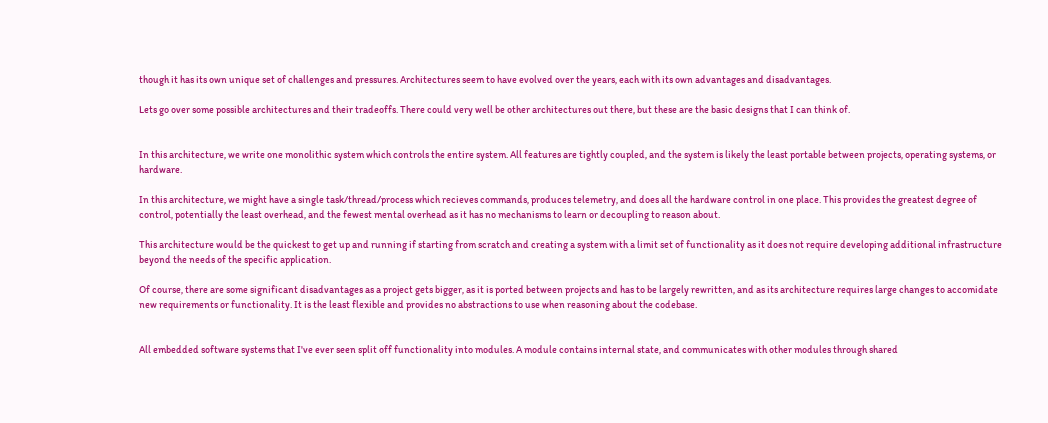though it has its own unique set of challenges and pressures. Architectures seem to have evolved over the years, each with its own advantages and disadvantages.

Lets go over some possible architectures and their tradeoffs. There could very well be other architectures out there, but these are the basic designs that I can think of.


In this architecture, we write one monolithic system which controls the entire system. All features are tightly coupled, and the system is likely the least portable between projects, operating systems, or hardware.

In this architecture, we might have a single task/thread/process which recieves commands, produces telemetry, and does all the hardware control in one place. This provides the greatest degree of control, potentially the least overhead, and the fewest mental overhead as it has no mechanisms to learn or decoupling to reason about.

This architecture would be the quickest to get up and running if starting from scratch and creating a system with a limit set of functionality as it does not require developing additional infrastructure beyond the needs of the specific application.

Of course, there are some significant disadvantages as a project gets bigger, as it is ported between projects and has to be largely rewritten, and as its architecture requires large changes to accomidate new requirements or functionality. It is the least flexible and provides no abstractions to use when reasoning about the codebase.


All embedded software systems that I've ever seen split off functionality into modules. A module contains internal state, and communicates with other modules through shared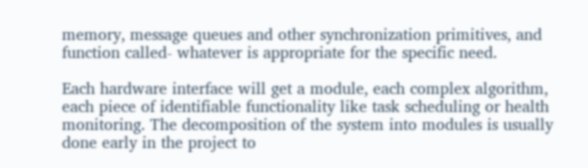memory, message queues and other synchronization primitives, and function called- whatever is appropriate for the specific need.

Each hardware interface will get a module, each complex algorithm, each piece of identifiable functionality like task scheduling or health monitoring. The decomposition of the system into modules is usually done early in the project to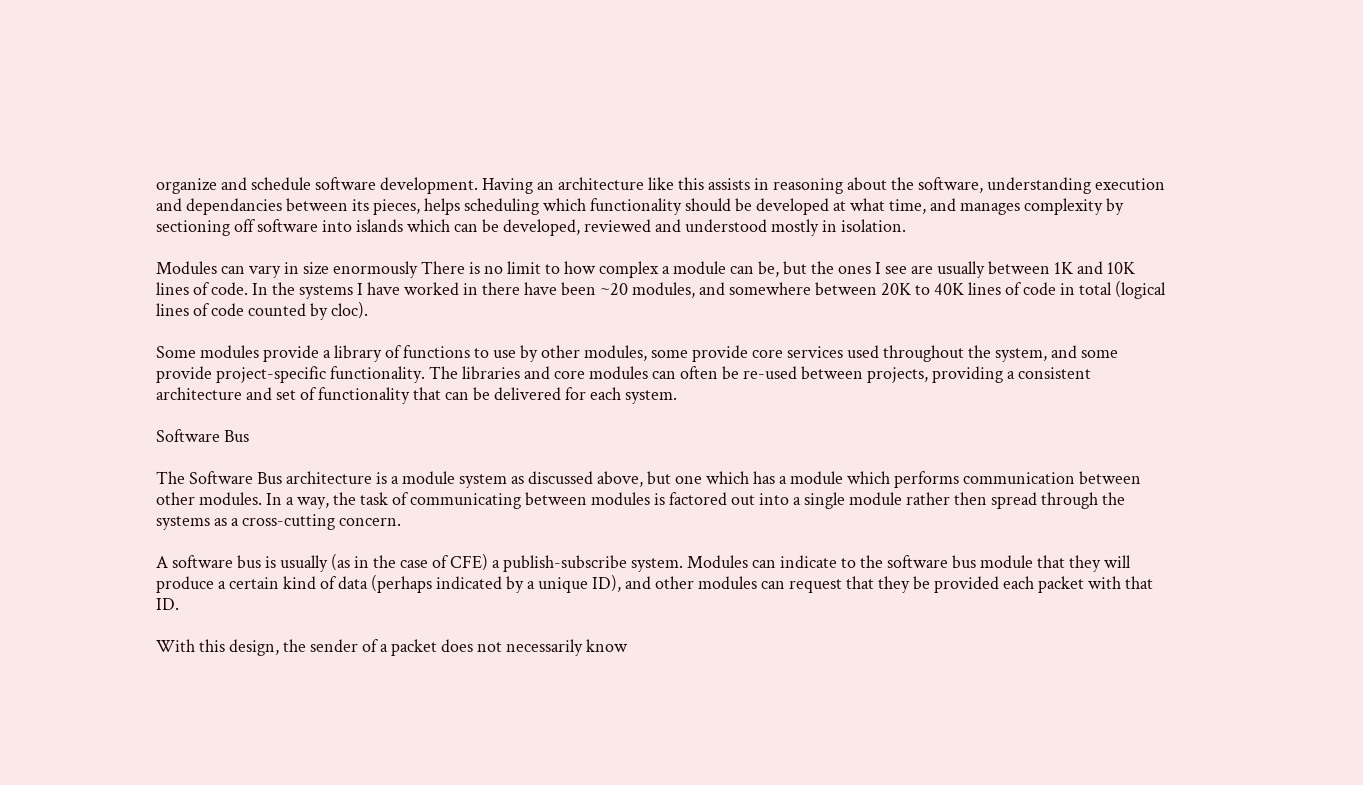organize and schedule software development. Having an architecture like this assists in reasoning about the software, understanding execution and dependancies between its pieces, helps scheduling which functionality should be developed at what time, and manages complexity by sectioning off software into islands which can be developed, reviewed and understood mostly in isolation.

Modules can vary in size enormously There is no limit to how complex a module can be, but the ones I see are usually between 1K and 10K lines of code. In the systems I have worked in there have been ~20 modules, and somewhere between 20K to 40K lines of code in total (logical lines of code counted by cloc).

Some modules provide a library of functions to use by other modules, some provide core services used throughout the system, and some provide project-specific functionality. The libraries and core modules can often be re-used between projects, providing a consistent architecture and set of functionality that can be delivered for each system.

Software Bus

The Software Bus architecture is a module system as discussed above, but one which has a module which performs communication between other modules. In a way, the task of communicating between modules is factored out into a single module rather then spread through the systems as a cross-cutting concern.

A software bus is usually (as in the case of CFE) a publish-subscribe system. Modules can indicate to the software bus module that they will produce a certain kind of data (perhaps indicated by a unique ID), and other modules can request that they be provided each packet with that ID.

With this design, the sender of a packet does not necessarily know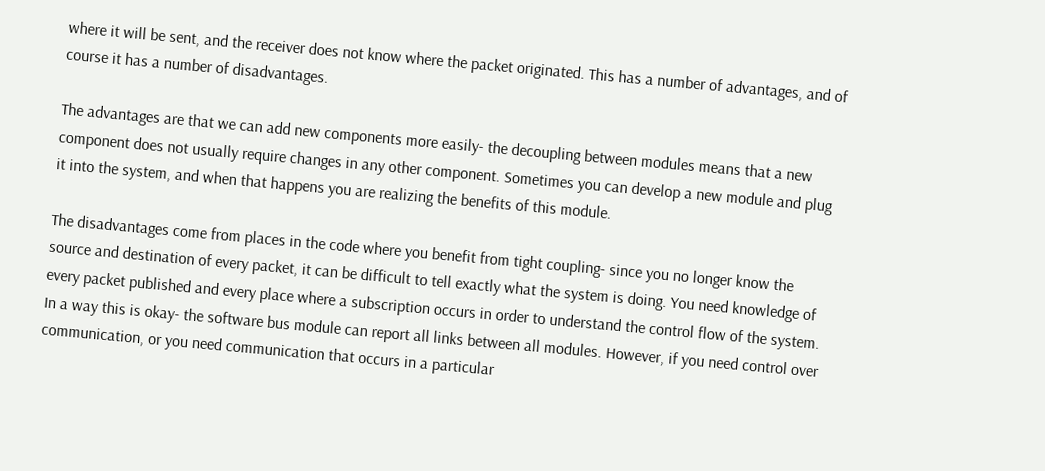where it will be sent, and the receiver does not know where the packet originated. This has a number of advantages, and of course it has a number of disadvantages.

The advantages are that we can add new components more easily- the decoupling between modules means that a new component does not usually require changes in any other component. Sometimes you can develop a new module and plug it into the system, and when that happens you are realizing the benefits of this module.

The disadvantages come from places in the code where you benefit from tight coupling- since you no longer know the source and destination of every packet, it can be difficult to tell exactly what the system is doing. You need knowledge of every packet published and every place where a subscription occurs in order to understand the control flow of the system. In a way this is okay- the software bus module can report all links between all modules. However, if you need control over communication, or you need communication that occurs in a particular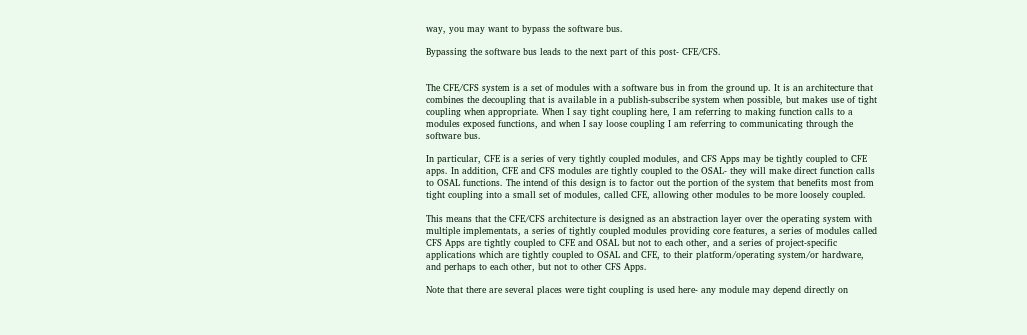way, you may want to bypass the software bus.

Bypassing the software bus leads to the next part of this post- CFE/CFS.


The CFE/CFS system is a set of modules with a software bus in from the ground up. It is an architecture that combines the decoupling that is available in a publish-subscribe system when possible, but makes use of tight coupling when appropriate. When I say tight coupling here, I am referring to making function calls to a modules exposed functions, and when I say loose coupling I am referring to communicating through the software bus.

In particular, CFE is a series of very tightly coupled modules, and CFS Apps may be tightly coupled to CFE apps. In addition, CFE and CFS modules are tightly coupled to the OSAL- they will make direct function calls to OSAL functions. The intend of this design is to factor out the portion of the system that benefits most from tight coupling into a small set of modules, called CFE, allowing other modules to be more loosely coupled.

This means that the CFE/CFS architecture is designed as an abstraction layer over the operating system with multiple implementats, a series of tightly coupled modules providing core features, a series of modules called CFS Apps are tightly coupled to CFE and OSAL but not to each other, and a series of project-specific applications which are tightly coupled to OSAL and CFE, to their platform/operating system/or hardware, and perhaps to each other, but not to other CFS Apps.

Note that there are several places were tight coupling is used here- any module may depend directly on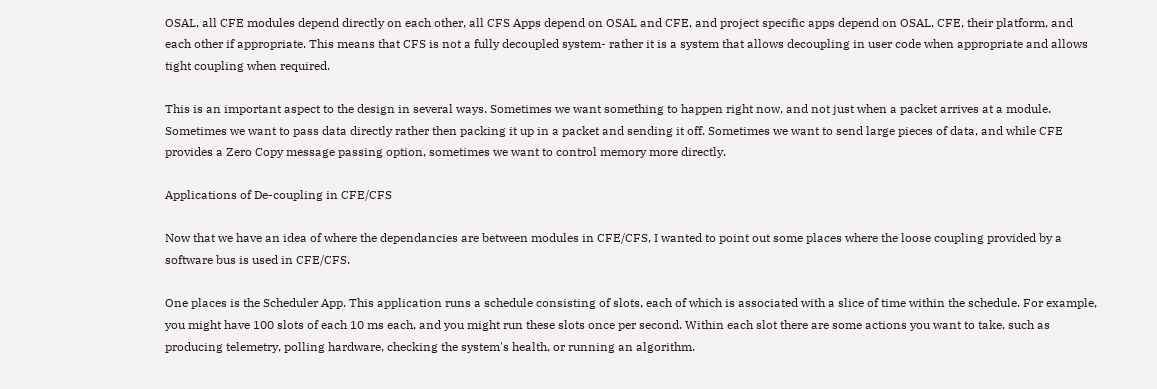OSAL, all CFE modules depend directly on each other, all CFS Apps depend on OSAL and CFE, and project specific apps depend on OSAL, CFE, their platform, and each other if appropriate. This means that CFS is not a fully decoupled system- rather it is a system that allows decoupling in user code when appropriate and allows tight coupling when required.

This is an important aspect to the design in several ways. Sometimes we want something to happen right now, and not just when a packet arrives at a module. Sometimes we want to pass data directly rather then packing it up in a packet and sending it off. Sometimes we want to send large pieces of data, and while CFE provides a Zero Copy message passing option, sometimes we want to control memory more directly.

Applications of De-coupling in CFE/CFS

Now that we have an idea of where the dependancies are between modules in CFE/CFS, I wanted to point out some places where the loose coupling provided by a software bus is used in CFE/CFS.

One places is the Scheduler App. This application runs a schedule consisting of slots, each of which is associated with a slice of time within the schedule. For example, you might have 100 slots of each 10 ms each, and you might run these slots once per second. Within each slot there are some actions you want to take, such as producing telemetry, polling hardware, checking the system's health, or running an algorithm.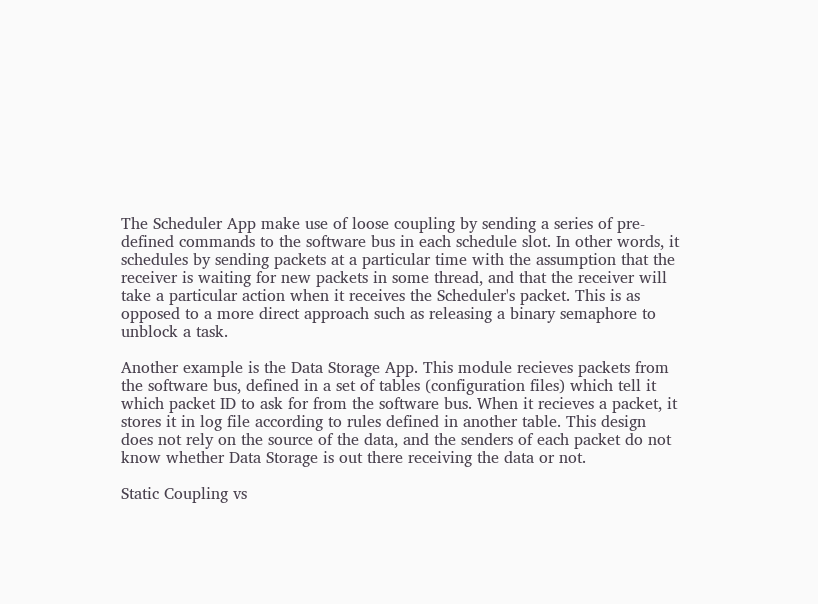The Scheduler App make use of loose coupling by sending a series of pre-defined commands to the software bus in each schedule slot. In other words, it schedules by sending packets at a particular time with the assumption that the receiver is waiting for new packets in some thread, and that the receiver will take a particular action when it receives the Scheduler's packet. This is as opposed to a more direct approach such as releasing a binary semaphore to unblock a task.

Another example is the Data Storage App. This module recieves packets from the software bus, defined in a set of tables (configuration files) which tell it which packet ID to ask for from the software bus. When it recieves a packet, it stores it in log file according to rules defined in another table. This design does not rely on the source of the data, and the senders of each packet do not know whether Data Storage is out there receiving the data or not.

Static Coupling vs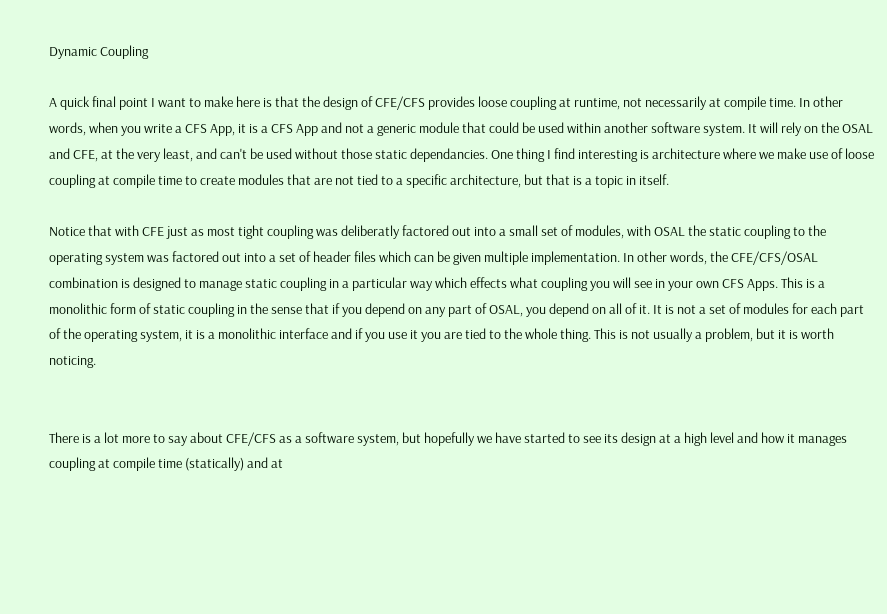Dynamic Coupling

A quick final point I want to make here is that the design of CFE/CFS provides loose coupling at runtime, not necessarily at compile time. In other words, when you write a CFS App, it is a CFS App and not a generic module that could be used within another software system. It will rely on the OSAL and CFE, at the very least, and can't be used without those static dependancies. One thing I find interesting is architecture where we make use of loose coupling at compile time to create modules that are not tied to a specific architecture, but that is a topic in itself.

Notice that with CFE just as most tight coupling was deliberatly factored out into a small set of modules, with OSAL the static coupling to the operating system was factored out into a set of header files which can be given multiple implementation. In other words, the CFE/CFS/OSAL combination is designed to manage static coupling in a particular way which effects what coupling you will see in your own CFS Apps. This is a monolithic form of static coupling in the sense that if you depend on any part of OSAL, you depend on all of it. It is not a set of modules for each part of the operating system, it is a monolithic interface and if you use it you are tied to the whole thing. This is not usually a problem, but it is worth noticing.


There is a lot more to say about CFE/CFS as a software system, but hopefully we have started to see its design at a high level and how it manages coupling at compile time (statically) and at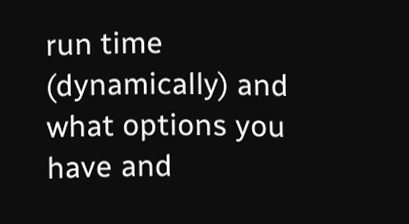run time (dynamically) and what options you have and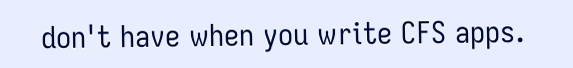don't have when you write CFS apps.